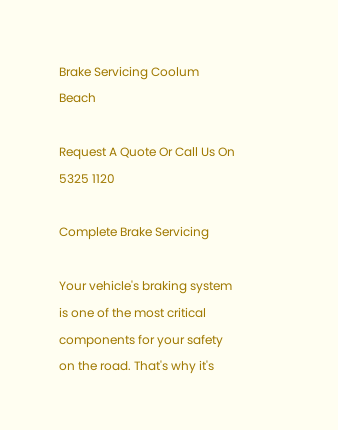Brake Servicing Coolum Beach

Request A Quote Or Call Us On 5325 1120

Complete Brake Servicing

Your vehicle's braking system is one of the most critical components for your safety on the road. That's why it's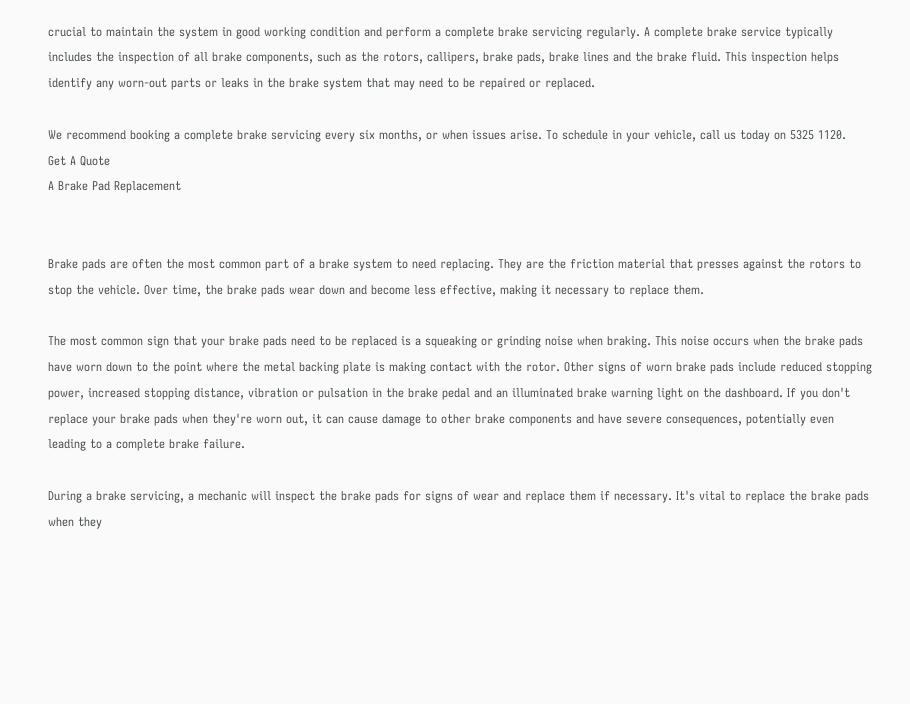crucial to maintain the system in good working condition and perform a complete brake servicing regularly. A complete brake service typically includes the inspection of all brake components, such as the rotors, callipers, brake pads, brake lines and the brake fluid. This inspection helps identify any worn-out parts or leaks in the brake system that may need to be repaired or replaced.

We recommend booking a complete brake servicing every six months, or when issues arise. To schedule in your vehicle, call us today on 5325 1120.
Get A Quote
A Brake Pad Replacement


Brake pads are often the most common part of a brake system to need replacing. They are the friction material that presses against the rotors to stop the vehicle. Over time, the brake pads wear down and become less effective, making it necessary to replace them.

The most common sign that your brake pads need to be replaced is a squeaking or grinding noise when braking. This noise occurs when the brake pads have worn down to the point where the metal backing plate is making contact with the rotor. Other signs of worn brake pads include reduced stopping power, increased stopping distance, vibration or pulsation in the brake pedal and an illuminated brake warning light on the dashboard. If you don't replace your brake pads when they're worn out, it can cause damage to other brake components and have severe consequences, potentially even leading to a complete brake failure.

During a brake servicing, a mechanic will inspect the brake pads for signs of wear and replace them if necessary. It's vital to replace the brake pads when they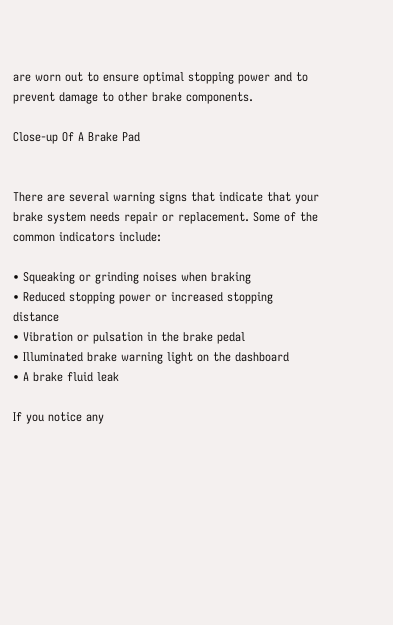are worn out to ensure optimal stopping power and to prevent damage to other brake components.

Close-up Of A Brake Pad


There are several warning signs that indicate that your brake system needs repair or replacement. Some of the common indicators include:

• Squeaking or grinding noises when braking
• Reduced stopping power or increased stopping distance
• Vibration or pulsation in the brake pedal
• Illuminated brake warning light on the dashboard
• A brake fluid leak

If you notice any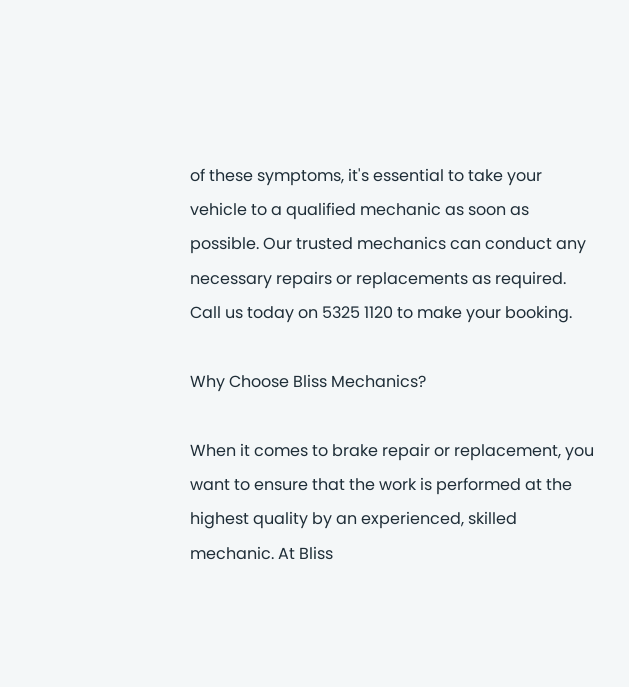of these symptoms, it's essential to take your vehicle to a qualified mechanic as soon as possible. Our trusted mechanics can conduct any necessary repairs or replacements as required. Call us today on 5325 1120 to make your booking.

Why Choose Bliss Mechanics?

When it comes to brake repair or replacement, you want to ensure that the work is performed at the highest quality by an experienced, skilled mechanic. At Bliss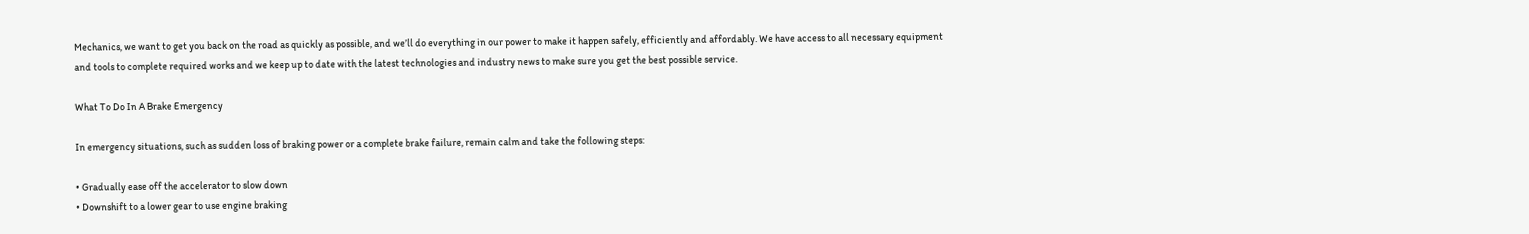Mechanics, we want to get you back on the road as quickly as possible, and we’ll do everything in our power to make it happen safely, efficiently and affordably. We have access to all necessary equipment and tools to complete required works and we keep up to date with the latest technologies and industry news to make sure you get the best possible service.

What To Do In A Brake Emergency

In emergency situations, such as sudden loss of braking power or a complete brake failure, remain calm and take the following steps:

• Gradually ease off the accelerator to slow down
• Downshift to a lower gear to use engine braking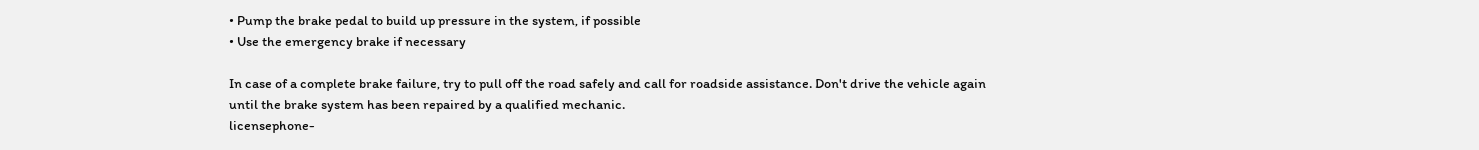• Pump the brake pedal to build up pressure in the system, if possible
• Use the emergency brake if necessary

In case of a complete brake failure, try to pull off the road safely and call for roadside assistance. Don't drive the vehicle again until the brake system has been repaired by a qualified mechanic.
licensephone-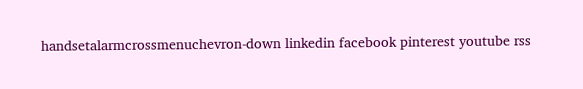handsetalarmcrossmenuchevron-down linkedin facebook pinterest youtube rss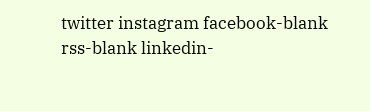twitter instagram facebook-blank rss-blank linkedin-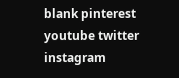blank pinterest youtube twitter instagram